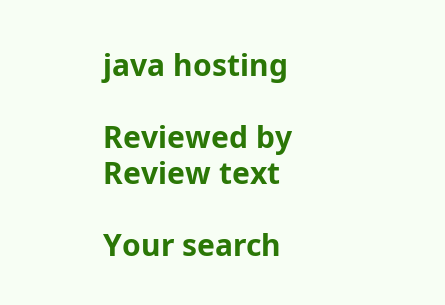java hosting

Reviewed by
Review text

Your search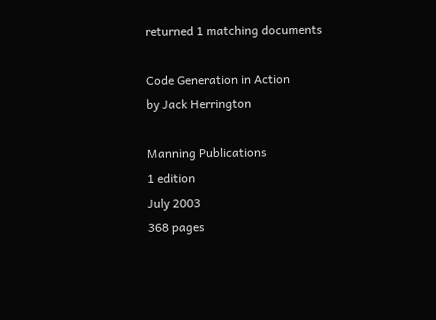returned 1 matching documents

Code Generation in Action
by Jack Herrington

Manning Publications
1 edition
July 2003
368 pages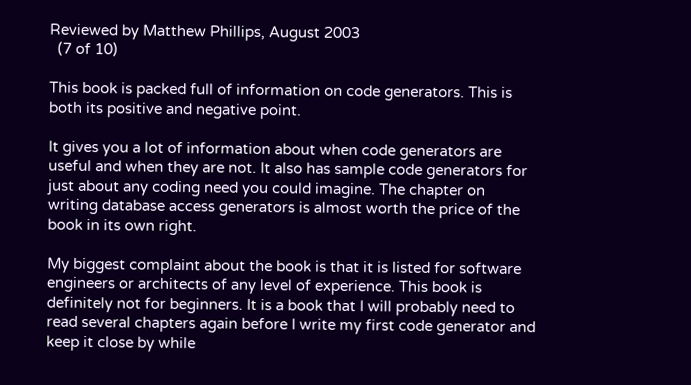Reviewed by Matthew Phillips, August 2003
  (7 of 10)

This book is packed full of information on code generators. This is both its positive and negative point.

It gives you a lot of information about when code generators are useful and when they are not. It also has sample code generators for just about any coding need you could imagine. The chapter on writing database access generators is almost worth the price of the book in its own right.

My biggest complaint about the book is that it is listed for software engineers or architects of any level of experience. This book is definitely not for beginners. It is a book that I will probably need to read several chapters again before I write my first code generator and keep it close by while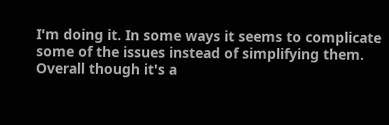I'm doing it. In some ways it seems to complicate some of the issues instead of simplifying them. Overall though it's a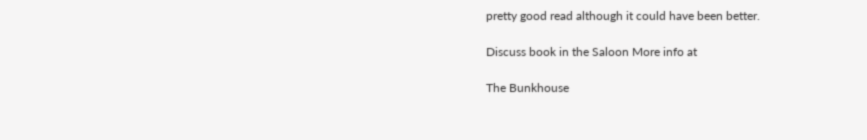pretty good read although it could have been better.

Discuss book in the Saloon More info at

The Bunkhouse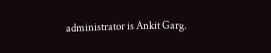administrator is Ankit Garg.